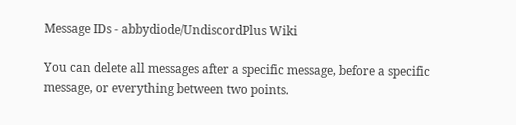Message IDs - abbydiode/UndiscordPlus Wiki

You can delete all messages after a specific message, before a specific message, or everything between two points.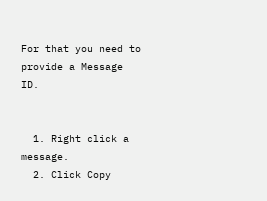For that you need to provide a Message ID.


  1. Right click a message.
  2. Click Copy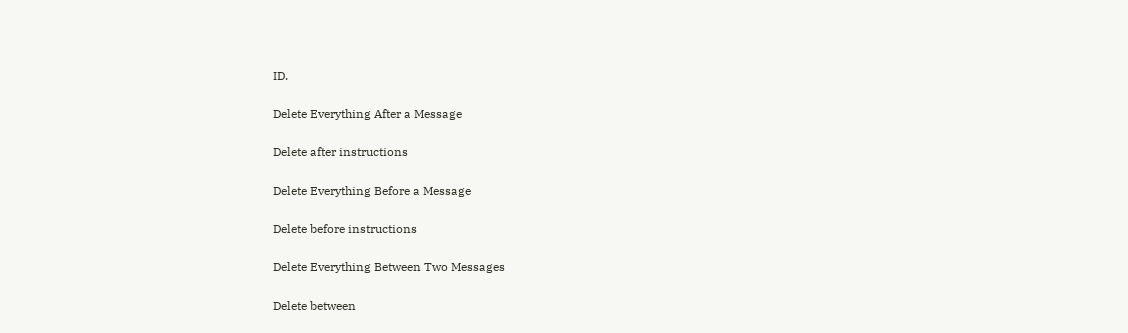ID.

Delete Everything After a Message

Delete after instructions

Delete Everything Before a Message

Delete before instructions

Delete Everything Between Two Messages

Delete between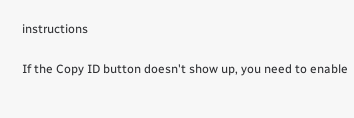instructions

If the Copy ID button doesn't show up, you need to enable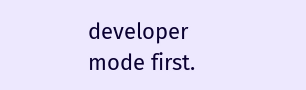developer mode first.